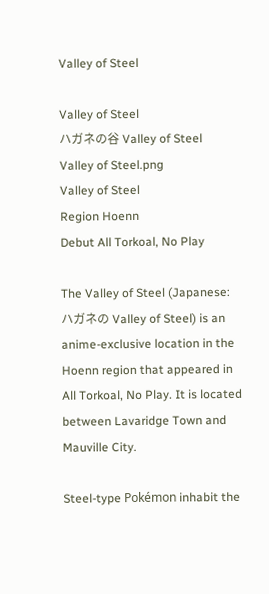Valley of Steel

Valley of Steel
ハガネの谷 Valley of Steel
Valley of Steel.png
Valley of Steel
Region Hoenn
Debut All Torkoal, No Play

The Valley of Steel (Japanese: ハガネの Valley of Steel) is an anime-exclusive location in the Hoenn region that appeared in All Torkoal, No Play. It is located between Lavaridge Town and Mauville City.

Steel-type Pokémon inhabit the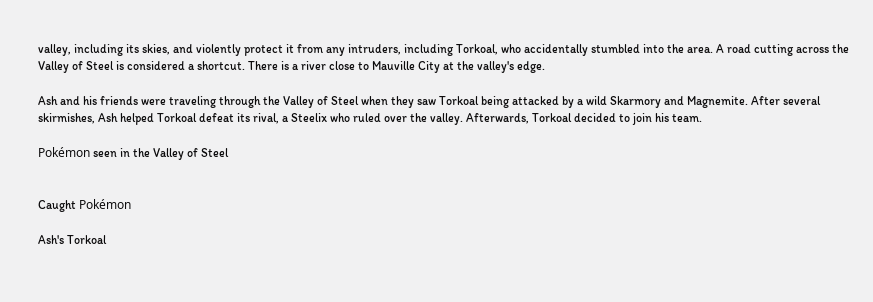valley, including its skies, and violently protect it from any intruders, including Torkoal, who accidentally stumbled into the area. A road cutting across the Valley of Steel is considered a shortcut. There is a river close to Mauville City at the valley's edge.

Ash and his friends were traveling through the Valley of Steel when they saw Torkoal being attacked by a wild Skarmory and Magnemite. After several skirmishes, Ash helped Torkoal defeat its rival, a Steelix who ruled over the valley. Afterwards, Torkoal decided to join his team.

Pokémon seen in the Valley of Steel


Caught Pokémon

Ash's Torkoal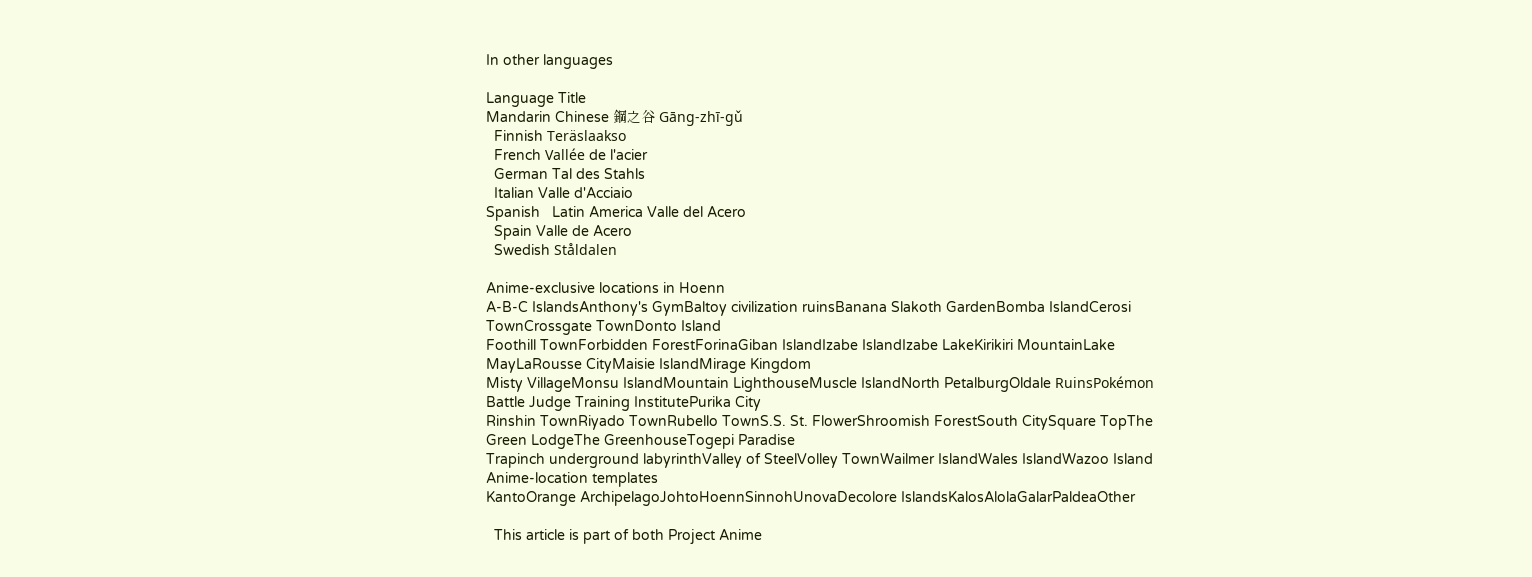In other languages

Language Title
Mandarin Chinese 鋼之谷 Gāng-zhī-gǔ
  Finnish Teräslaakso
  French Vallée de l'acier
  German Tal des Stahls
  Italian Valle d'Acciaio
Spanish   Latin America Valle del Acero
  Spain Valle de Acero
  Swedish Ståldalen

Anime-exclusive locations in Hoenn
A-B-C IslandsAnthony's GymBaltoy civilization ruinsBanana Slakoth GardenBomba IslandCerosi TownCrossgate TownDonto Island
Foothill TownForbidden ForestForinaGiban IslandIzabe IslandIzabe LakeKirikiri MountainLake MayLaRousse CityMaisie IslandMirage Kingdom
Misty VillageMonsu IslandMountain LighthouseMuscle IslandNorth PetalburgOldale RuinsPokémon Battle Judge Training InstitutePurika City
Rinshin TownRiyado TownRubello TownS.S. St. FlowerShroomish ForestSouth CitySquare TopThe Green LodgeThe GreenhouseTogepi Paradise
Trapinch underground labyrinthValley of SteelVolley TownWailmer IslandWales IslandWazoo Island
Anime-location templates
KantoOrange ArchipelagoJohtoHoennSinnohUnovaDecolore IslandsKalosAlolaGalarPaldeaOther

  This article is part of both Project Anime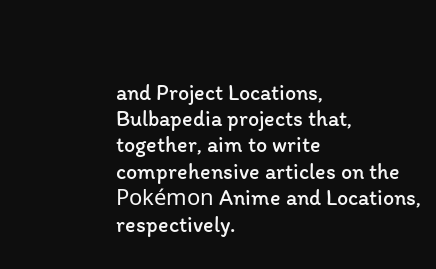and Project Locations, Bulbapedia projects that, together, aim to write comprehensive articles on the Pokémon Anime and Locations, respectively.